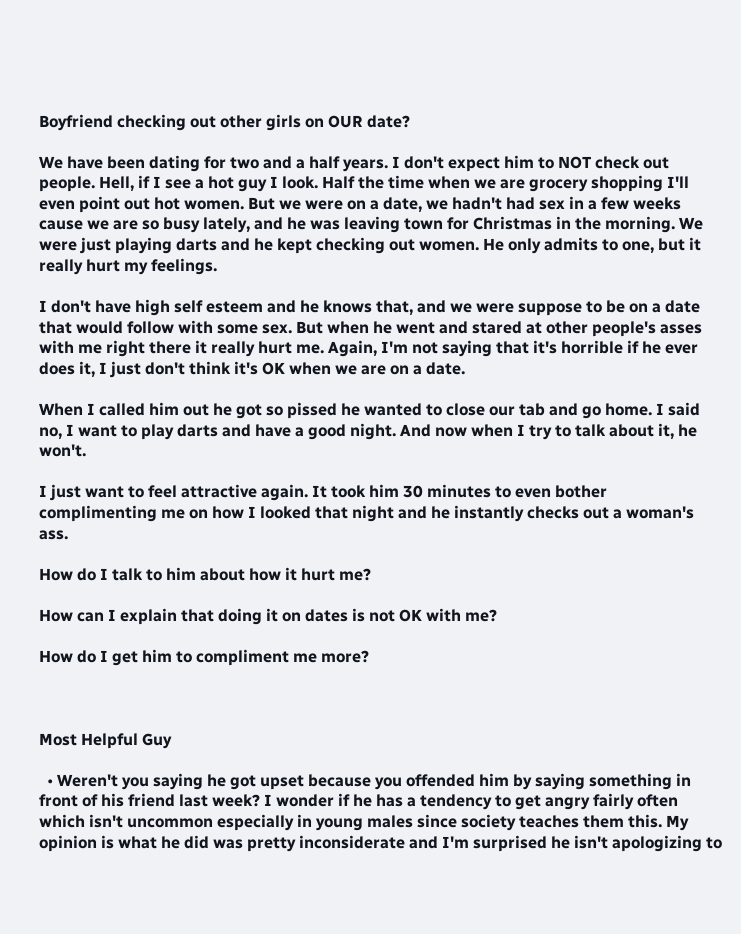Boyfriend checking out other girls on OUR date?

We have been dating for two and a half years. I don't expect him to NOT check out people. Hell, if I see a hot guy I look. Half the time when we are grocery shopping I'll even point out hot women. But we were on a date, we hadn't had sex in a few weeks cause we are so busy lately, and he was leaving town for Christmas in the morning. We were just playing darts and he kept checking out women. He only admits to one, but it really hurt my feelings.

I don't have high self esteem and he knows that, and we were suppose to be on a date that would follow with some sex. But when he went and stared at other people's asses with me right there it really hurt me. Again, I'm not saying that it's horrible if he ever does it, I just don't think it's OK when we are on a date.

When I called him out he got so pissed he wanted to close our tab and go home. I said no, I want to play darts and have a good night. And now when I try to talk about it, he won't.

I just want to feel attractive again. It took him 30 minutes to even bother complimenting me on how I looked that night and he instantly checks out a woman's ass.

How do I talk to him about how it hurt me?

How can I explain that doing it on dates is not OK with me?

How do I get him to compliment me more?



Most Helpful Guy

  • Weren't you saying he got upset because you offended him by saying something in front of his friend last week? I wonder if he has a tendency to get angry fairly often which isn't uncommon especially in young males since society teaches them this. My opinion is what he did was pretty inconsiderate and I'm surprised he isn't apologizing to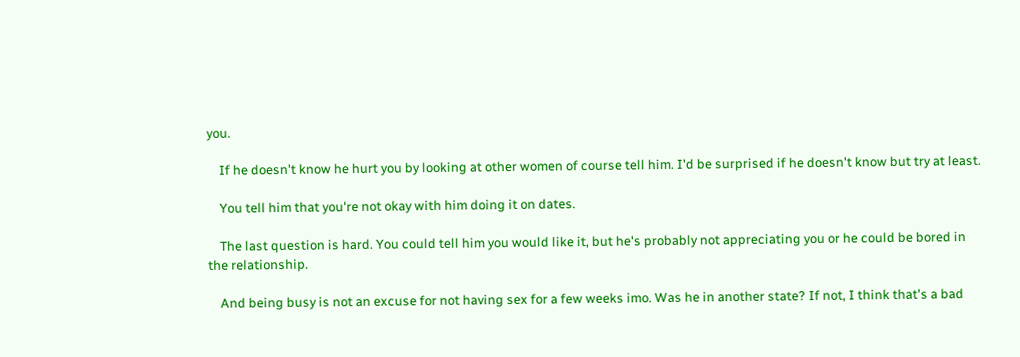you.

    If he doesn't know he hurt you by looking at other women of course tell him. I'd be surprised if he doesn't know but try at least.

    You tell him that you're not okay with him doing it on dates.

    The last question is hard. You could tell him you would like it, but he's probably not appreciating you or he could be bored in the relationship.

    And being busy is not an excuse for not having sex for a few weeks imo. Was he in another state? If not, I think that's a bad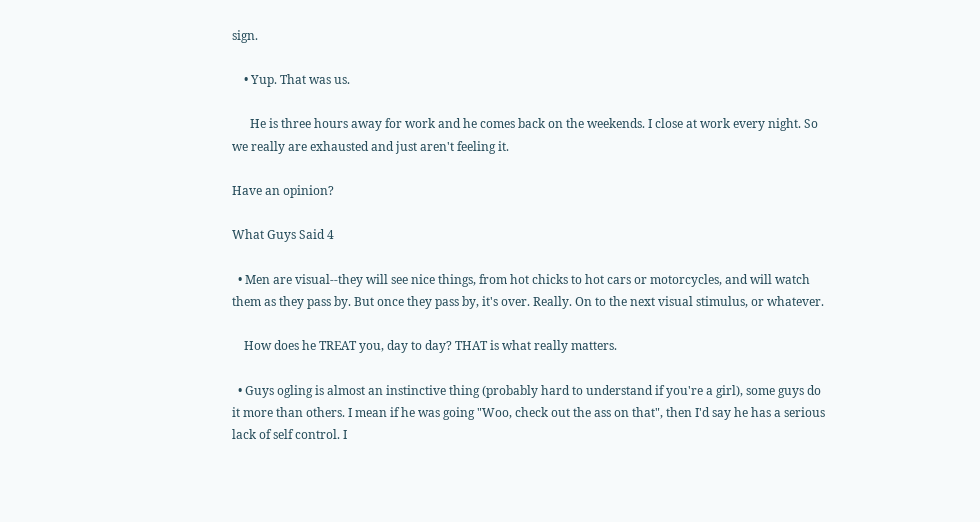sign.

    • Yup. That was us.

      He is three hours away for work and he comes back on the weekends. I close at work every night. So we really are exhausted and just aren't feeling it.

Have an opinion?

What Guys Said 4

  • Men are visual--they will see nice things, from hot chicks to hot cars or motorcycles, and will watch them as they pass by. But once they pass by, it's over. Really. On to the next visual stimulus, or whatever.

    How does he TREAT you, day to day? THAT is what really matters.

  • Guys ogling is almost an instinctive thing (probably hard to understand if you're a girl), some guys do it more than others. I mean if he was going "Woo, check out the ass on that", then I'd say he has a serious lack of self control. I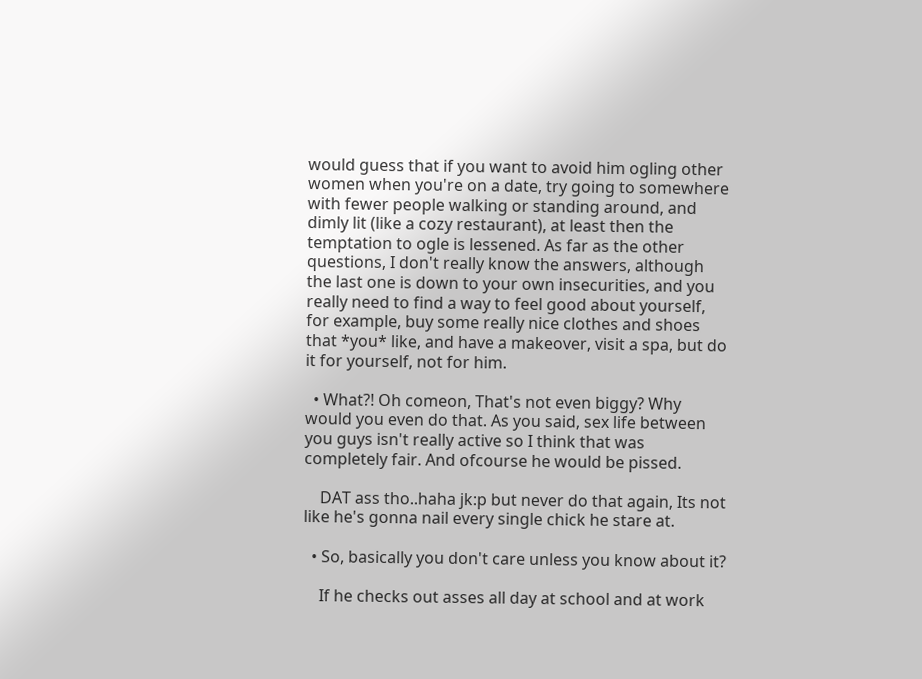would guess that if you want to avoid him ogling other women when you're on a date, try going to somewhere with fewer people walking or standing around, and dimly lit (like a cozy restaurant), at least then the temptation to ogle is lessened. As far as the other questions, I don't really know the answers, although the last one is down to your own insecurities, and you really need to find a way to feel good about yourself, for example, buy some really nice clothes and shoes that *you* like, and have a makeover, visit a spa, but do it for yourself, not for him.

  • What?! Oh comeon, That's not even biggy? Why would you even do that. As you said, sex life between you guys isn't really active so I think that was completely fair. And ofcourse he would be pissed.

    DAT ass tho..haha jk:p but never do that again, Its not like he's gonna nail every single chick he stare at.

  • So, basically you don't care unless you know about it?

    If he checks out asses all day at school and at work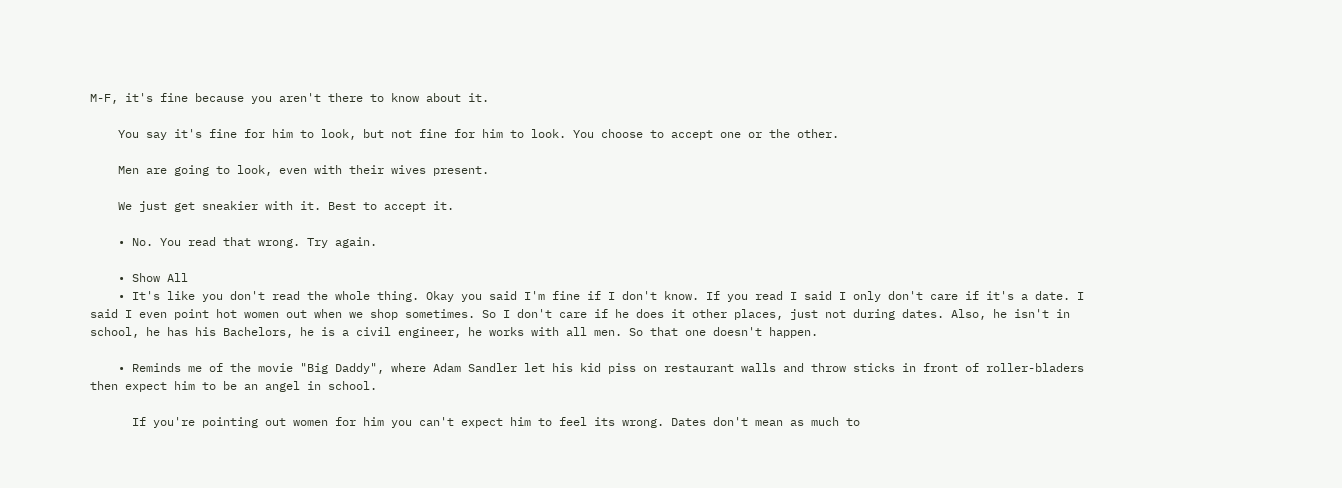M-F, it's fine because you aren't there to know about it.

    You say it's fine for him to look, but not fine for him to look. You choose to accept one or the other.

    Men are going to look, even with their wives present.

    We just get sneakier with it. Best to accept it.

    • No. You read that wrong. Try again.

    • Show All
    • It's like you don't read the whole thing. Okay you said I'm fine if I don't know. If you read I said I only don't care if it's a date. I said I even point hot women out when we shop sometimes. So I don't care if he does it other places, just not during dates. Also, he isn't in school, he has his Bachelors, he is a civil engineer, he works with all men. So that one doesn't happen.

    • Reminds me of the movie "Big Daddy", where Adam Sandler let his kid piss on restaurant walls and throw sticks in front of roller-bladers then expect him to be an angel in school.

      If you're pointing out women for him you can't expect him to feel its wrong. Dates don't mean as much to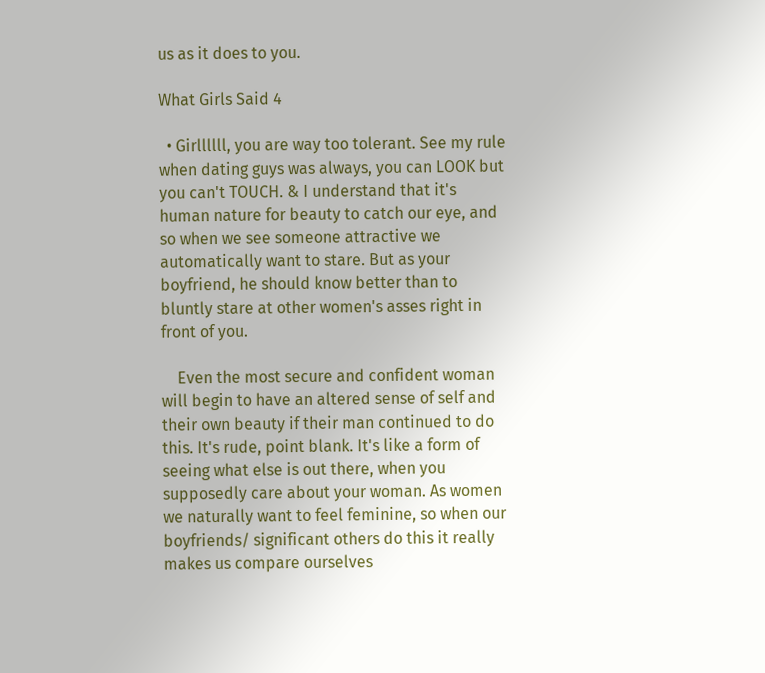us as it does to you.

What Girls Said 4

  • Girllllll, you are way too tolerant. See my rule when dating guys was always, you can LOOK but you can't TOUCH. & I understand that it's human nature for beauty to catch our eye, and so when we see someone attractive we automatically want to stare. But as your boyfriend, he should know better than to bluntly stare at other women's asses right in front of you.

    Even the most secure and confident woman will begin to have an altered sense of self and their own beauty if their man continued to do this. It's rude, point blank. It's like a form of seeing what else is out there, when you supposedly care about your woman. As women we naturally want to feel feminine, so when our boyfriends/ significant others do this it really makes us compare ourselves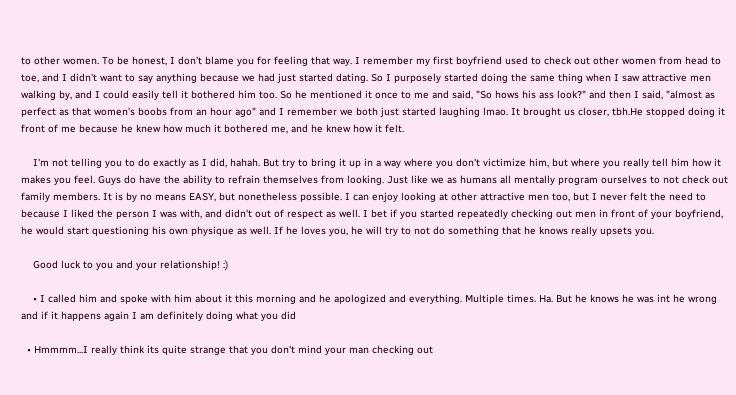to other women. To be honest, I don't blame you for feeling that way. I remember my first boyfriend used to check out other women from head to toe, and I didn't want to say anything because we had just started dating. So I purposely started doing the same thing when I saw attractive men walking by, and I could easily tell it bothered him too. So he mentioned it once to me and said, "So hows his ass look?" and then I said, "almost as perfect as that women's boobs from an hour ago" and I remember we both just started laughing lmao. It brought us closer, tbh.He stopped doing it front of me because he knew how much it bothered me, and he knew how it felt.

    I'm not telling you to do exactly as I did, hahah. But try to bring it up in a way where you don't victimize him, but where you really tell him how it makes you feel. Guys do have the ability to refrain themselves from looking. Just like we as humans all mentally program ourselves to not check out family members. It is by no means EASY, but nonetheless possible. I can enjoy looking at other attractive men too, but I never felt the need to because I liked the person I was with, and didn't out of respect as well. I bet if you started repeatedly checking out men in front of your boyfriend, he would start questioning his own physique as well. If he loves you, he will try to not do something that he knows really upsets you.

    Good luck to you and your relationship! :)

    • I called him and spoke with him about it this morning and he apologized and everything. Multiple times. Ha. But he knows he was int he wrong and if it happens again I am definitely doing what you did

  • Hmmmm...I really think its quite strange that you don't mind your man checking out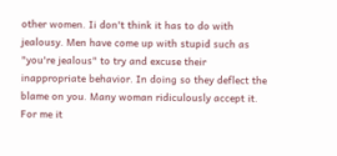other women. Ii don't think it has to do with jealousy. Men have come up with stupid such as "you're jealous" to try and excuse their inappropriate behavior. In doing so they deflect the blame on you. Many woman ridiculously accept it. For me it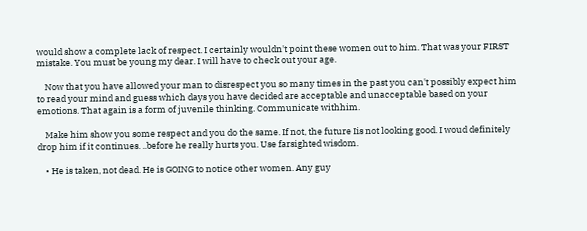would show a complete lack of respect. I certainly wouldn't point these women out to him. That was your FIRST mistake. You must be young my dear. I will have to check out your age.

    Now that you have allowed your man to disrespect you so many times in the past you can't possibly expect him to read your mind and guess which days you have decided are acceptable and unacceptable based on your emotions. That again is a form of juvenile thinking. Communicate withhim.

    Make him show you some respect and you do the same. If not, the future Iis not looking good. I woud definitely drop him if it continues. ..before he really hurts you. Use farsighted wisdom.

    • He is taken, not dead. He is GOING to notice other women. Any guy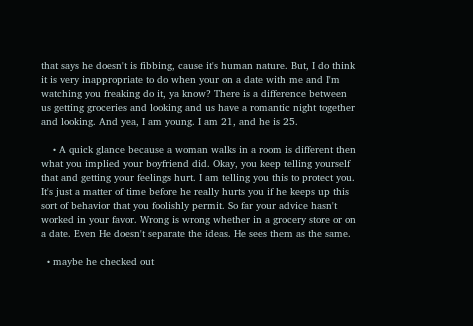that says he doesn't is fibbing, cause it's human nature. But, I do think it is very inappropriate to do when your on a date with me and I'm watching you freaking do it, ya know? There is a difference between us getting groceries and looking and us have a romantic night together and looking. And yea, I am young. I am 21, and he is 25.

    • A quick glance because a woman walks in a room is different then what you implied your boyfriend did. Okay, you keep telling yourself that and getting your feelings hurt. I am telling you this to protect you. It's just a matter of time before he really hurts you if he keeps up this sort of behavior that you foolishly permit. So far your advice hasn't worked in your favor. Wrong is wrong whether in a grocery store or on a date. Even He doesn't separate the ideas. He sees them as the same.

  • maybe he checked out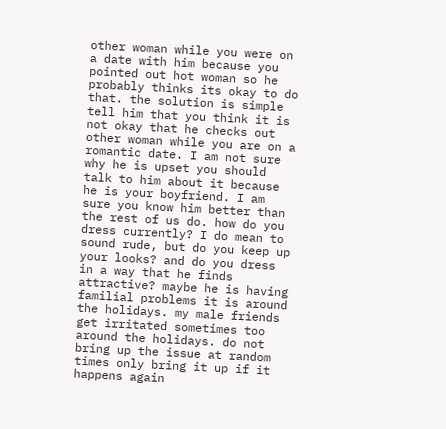other woman while you were on a date with him because you pointed out hot woman so he probably thinks its okay to do that. the solution is simple tell him that you think it is not okay that he checks out other woman while you are on a romantic date. I am not sure why he is upset you should talk to him about it because he is your boyfriend. I am sure you know him better than the rest of us do. how do you dress currently? I do mean to sound rude, but do you keep up your looks? and do you dress in a way that he finds attractive? maybe he is having familial problems it is around the holidays. my male friends get irritated sometimes too around the holidays. do not bring up the issue at random times only bring it up if it happens again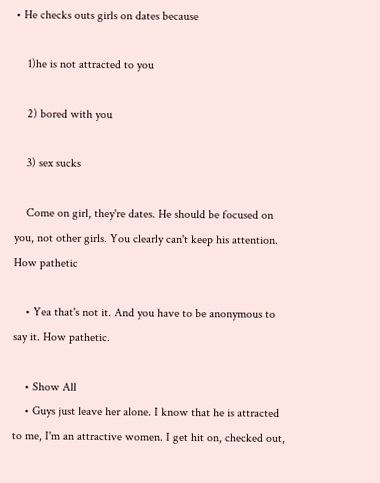• He checks outs girls on dates because

    1)he is not attracted to you

    2) bored with you

    3) sex sucks

    Come on girl, they're dates. He should be focused on you, not other girls. You clearly can't keep his attention. How pathetic

    • Yea that's not it. And you have to be anonymous to say it. How pathetic.

    • Show All
    • Guys just leave her alone. I know that he is attracted to me, I'm an attractive women. I get hit on, checked out,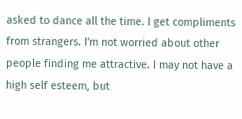asked to dance all the time. I get compliments from strangers. I'm not worried about other people finding me attractive. I may not have a high self esteem, but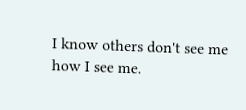I know others don't see me how I see me.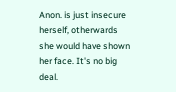Anon. is just insecure herself, otherwards she would have shown her face. It's no big deal.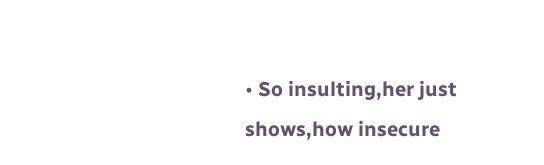• So insulting,her just shows,how insecure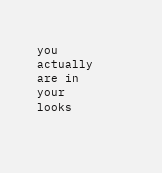you actually are in your looks